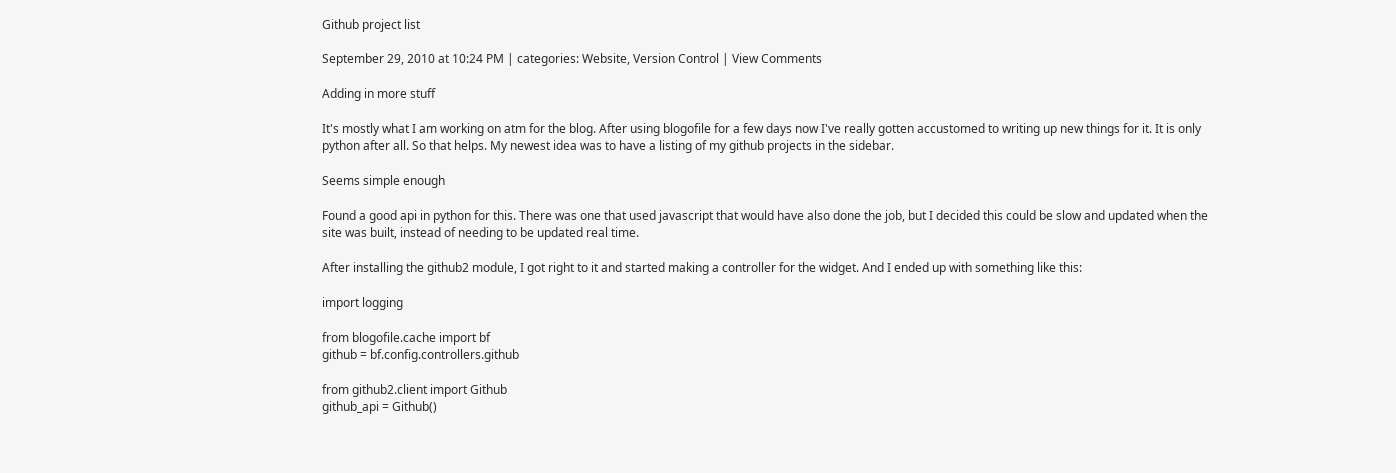Github project list

September 29, 2010 at 10:24 PM | categories: Website, Version Control | View Comments

Adding in more stuff

It's mostly what I am working on atm for the blog. After using blogofile for a few days now I've really gotten accustomed to writing up new things for it. It is only python after all. So that helps. My newest idea was to have a listing of my github projects in the sidebar.

Seems simple enough

Found a good api in python for this. There was one that used javascript that would have also done the job, but I decided this could be slow and updated when the site was built, instead of needing to be updated real time.

After installing the github2 module, I got right to it and started making a controller for the widget. And I ended up with something like this:

import logging

from blogofile.cache import bf
github = bf.config.controllers.github

from github2.client import Github
github_api = Github()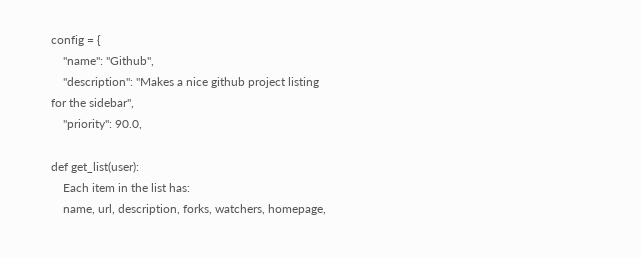config = {
    "name": "Github",
    "description": "Makes a nice github project listing for the sidebar",
    "priority": 90.0,

def get_list(user):
    Each item in the list has:
    name, url, description, forks, watchers, homepage,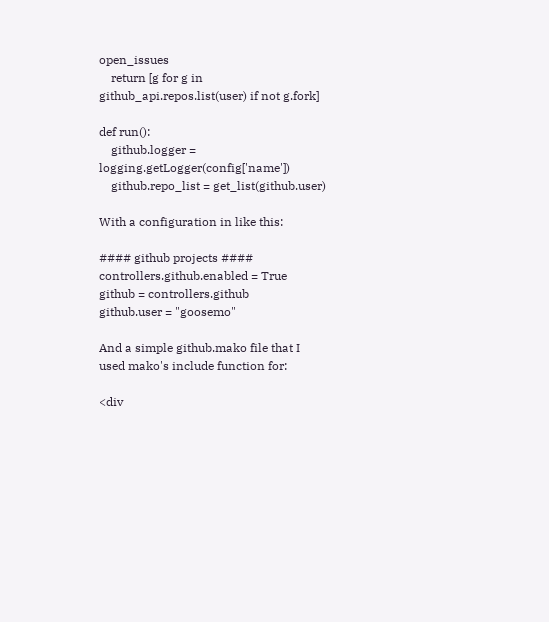open_issues
    return [g for g in github_api.repos.list(user) if not g.fork]

def run():
    github.logger = logging.getLogger(config['name'])
    github.repo_list = get_list(github.user)

With a configuration in like this:

#### github projects ####
controllers.github.enabled = True
github = controllers.github
github.user = "goosemo"

And a simple github.mako file that I used mako's include function for:

<div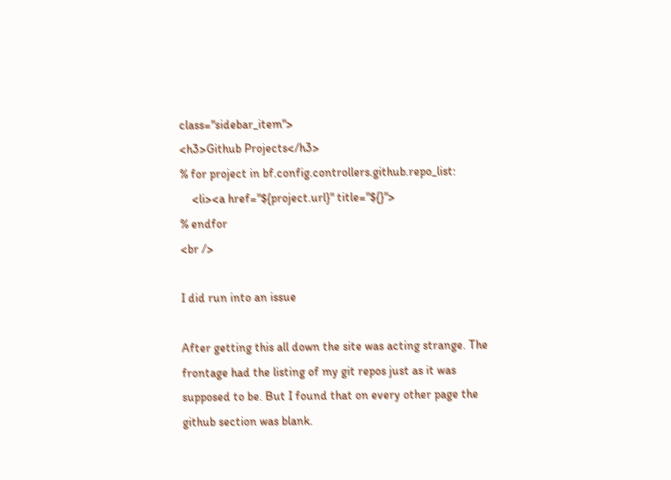class="sidebar_item">
<h3>Github Projects</h3>
% for project in bf.config.controllers.github.repo_list:
    <li><a href="${project.url}" title="${}">
% endfor
<br />

I did run into an issue

After getting this all down the site was acting strange. The frontage had the listing of my git repos just as it was supposed to be. But I found that on every other page the github section was blank.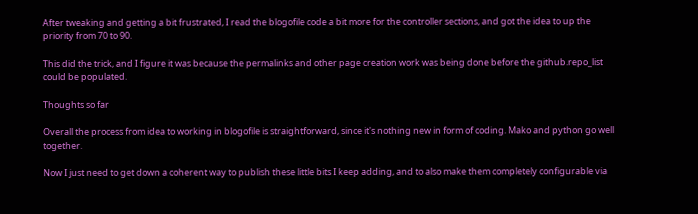After tweaking and getting a bit frustrated, I read the blogofile code a bit more for the controller sections, and got the idea to up the priority from 70 to 90.

This did the trick, and I figure it was because the permalinks and other page creation work was being done before the github.repo_list could be populated.

Thoughts so far

Overall the process from idea to working in blogofile is straightforward, since it's nothing new in form of coding. Mako and python go well together.

Now I just need to get down a coherent way to publish these little bits I keep adding, and to also make them completely configurable via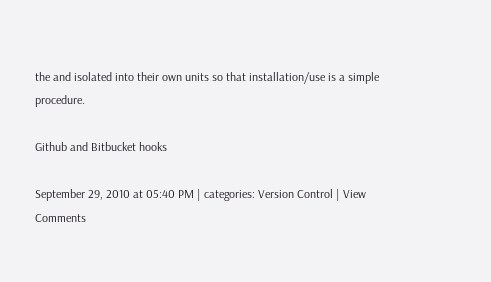the and isolated into their own units so that installation/use is a simple procedure.

Github and Bitbucket hooks

September 29, 2010 at 05:40 PM | categories: Version Control | View Comments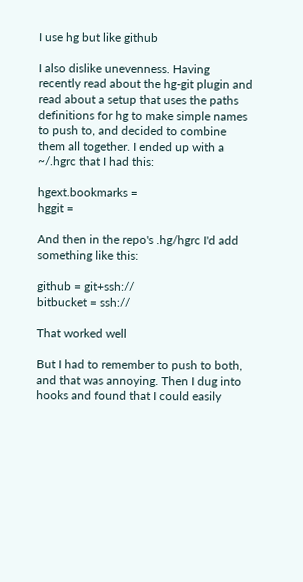I use hg but like github

I also dislike unevenness. Having recently read about the hg-git plugin and read about a setup that uses the paths definitions for hg to make simple names to push to, and decided to combine them all together. I ended up with a ~/.hgrc that I had this:

hgext.bookmarks =
hggit =

And then in the repo's .hg/hgrc I'd add something like this:

github = git+ssh://
bitbucket = ssh://

That worked well

But I had to remember to push to both, and that was annoying. Then I dug into hooks and found that I could easily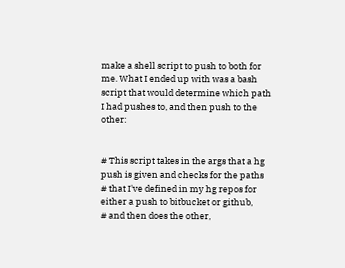make a shell script to push to both for me. What I ended up with was a bash script that would determine which path I had pushes to, and then push to the other:


# This script takes in the args that a hg push is given and checks for the paths
# that I've defined in my hg repos for either a push to bitbucket or github,
# and then does the other,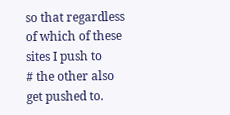so that regardless of which of these sites I push to
# the other also get pushed to.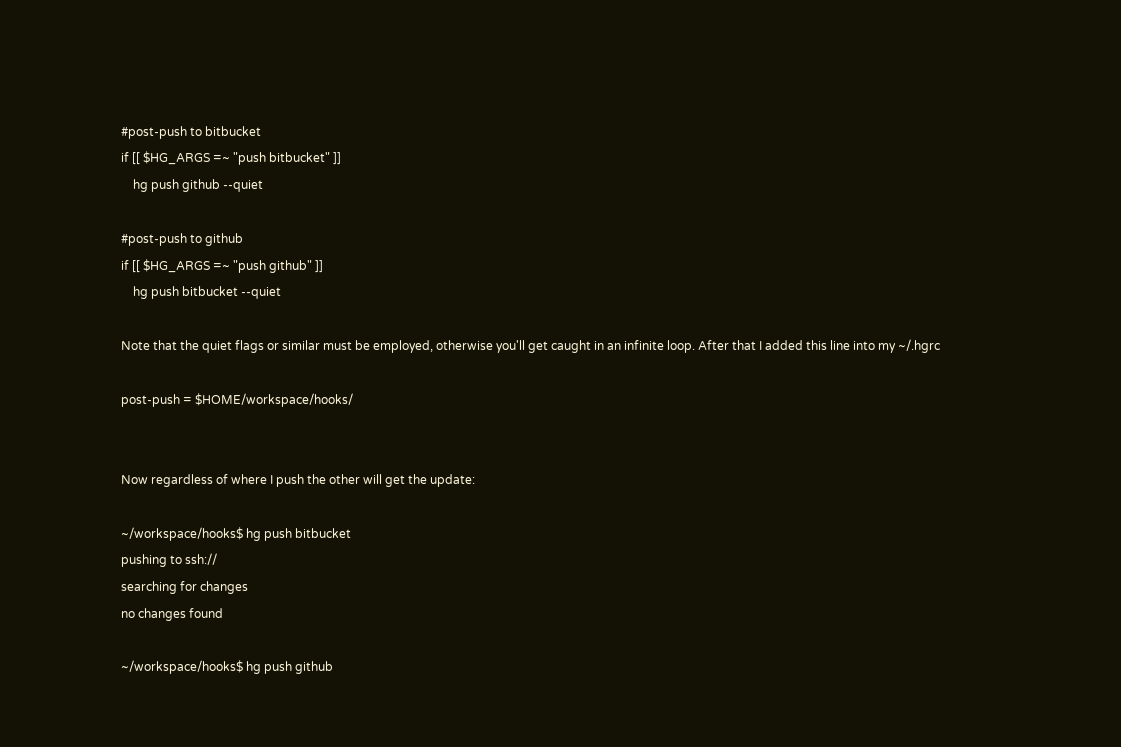#post-push to bitbucket
if [[ $HG_ARGS =~ "push bitbucket" ]]
    hg push github --quiet

#post-push to github
if [[ $HG_ARGS =~ "push github" ]]
    hg push bitbucket --quiet

Note that the quiet flags or similar must be employed, otherwise you'll get caught in an infinite loop. After that I added this line into my ~/.hgrc

post-push = $HOME/workspace/hooks/


Now regardless of where I push the other will get the update:

~/workspace/hooks$ hg push bitbucket
pushing to ssh://
searching for changes
no changes found

~/workspace/hooks$ hg push github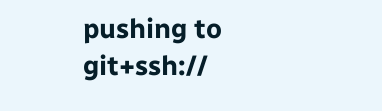pushing to git+ssh://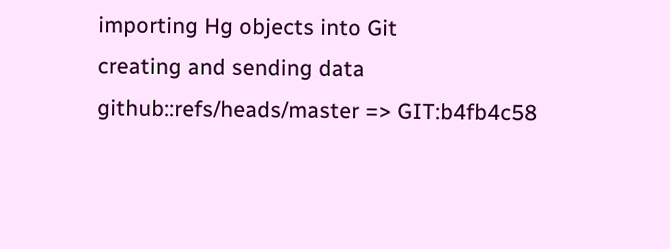importing Hg objects into Git
creating and sending data
github::refs/heads/master => GIT:b4fb4c58